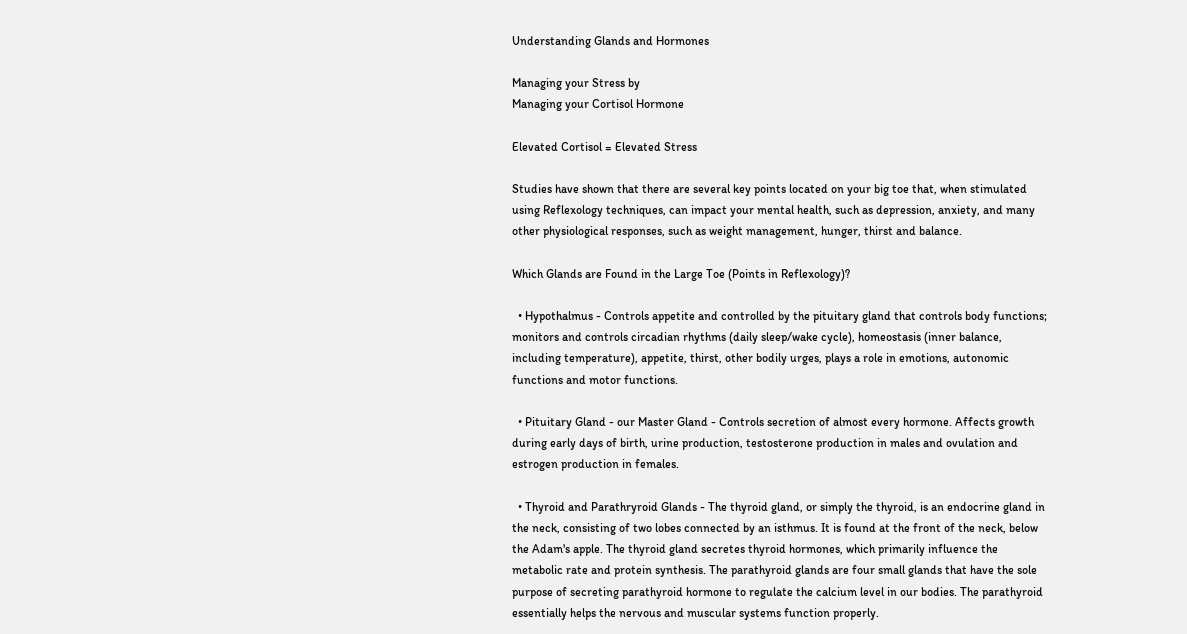Understanding Glands and Hormones

Managing your Stress by
Managing your Cortisol Hormone

Elevated Cortisol = Elevated Stress

Studies have shown that there are several key points located on your big toe that, when stimulated using Reflexology techniques, can impact your mental health, such as depression, anxiety, and many other physiological responses, such as weight management, hunger, thirst and balance.

Which Glands are Found in the Large Toe (Points in Reflexology)?

  • Hypothalmus - Controls appetite and controlled by the pituitary gland that controls body functions; monitors and controls circadian rhythms (daily sleep/wake cycle), homeostasis (inner balance, including temperature), appetite, thirst, other bodily urges, plays a role in emotions, autonomic functions and motor functions.

  • Pituitary Gland - our Master Gland - Controls secretion of almost every hormone. Affects growth during early days of birth, urine production, testosterone production in males and ovulation and estrogen production in females.

  • Thyroid and Parathryroid Glands - The thyroid gland, or simply the thyroid, is an endocrine gland in the neck, consisting of two lobes connected by an isthmus. It is found at the front of the neck, below the Adam's apple. The thyroid gland secretes thyroid hormones, which primarily influence the metabolic rate and protein synthesis. The parathyroid glands are four small glands that have the sole purpose of secreting parathyroid hormone to regulate the calcium level in our bodies. The parathyroid essentially helps the nervous and muscular systems function properly.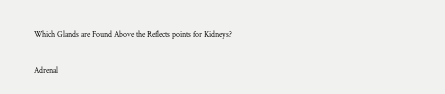Which Glands are Found Above the Reflects points for Kidneys?

Adrenal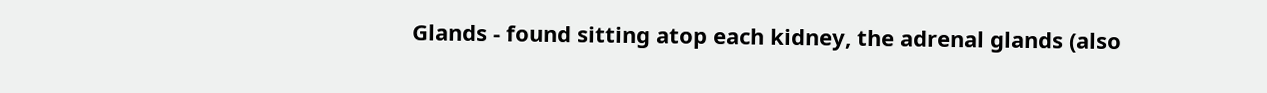Glands - found sitting atop each kidney, the adrenal glands (also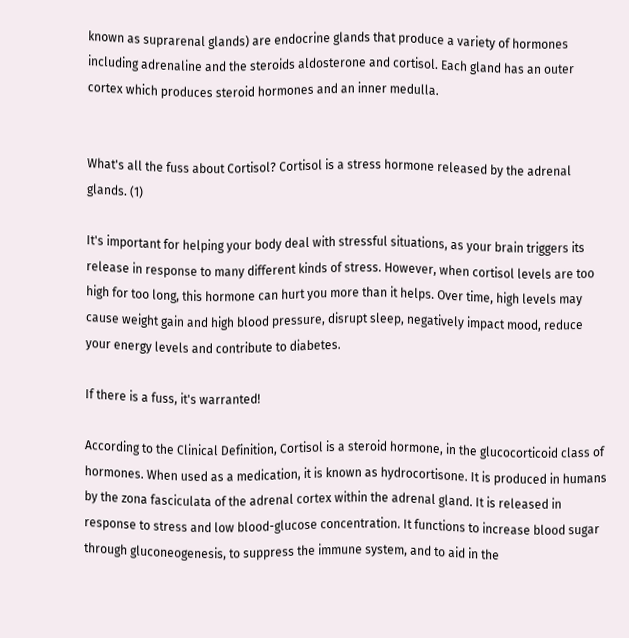known as suprarenal glands) are endocrine glands that produce a variety of hormones including adrenaline and the steroids aldosterone and cortisol. Each gland has an outer cortex which produces steroid hormones and an inner medulla.


What's all the fuss about Cortisol? Cortisol is a stress hormone released by the adrenal glands. (1)

It's important for helping your body deal with stressful situations, as your brain triggers its release in response to many different kinds of stress. However, when cortisol levels are too high for too long, this hormone can hurt you more than it helps. Over time, high levels may cause weight gain and high blood pressure, disrupt sleep, negatively impact mood, reduce your energy levels and contribute to diabetes.

If there is a fuss, it's warranted!

According to the Clinical Definition, Cortisol is a steroid hormone, in the glucocorticoid class of hormones. When used as a medication, it is known as hydrocortisone. It is produced in humans by the zona fasciculata of the adrenal cortex within the adrenal gland. It is released in response to stress and low blood-glucose concentration. It functions to increase blood sugar through gluconeogenesis, to suppress the immune system, and to aid in the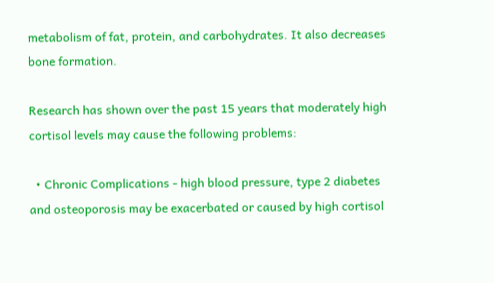metabolism of fat, protein, and carbohydrates. It also decreases bone formation.

Research has shown over the past 15 years that moderately high cortisol levels may cause the following problems:

  • Chronic Complications - high blood pressure, type 2 diabetes and osteoporosis may be exacerbated or caused by high cortisol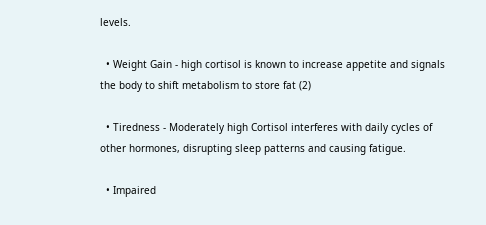levels.

  • Weight Gain - high cortisol is known to increase appetite and signals the body to shift metabolism to store fat (2)

  • Tiredness - Moderately high Cortisol interferes with daily cycles of other hormones, disrupting sleep patterns and causing fatigue.

  • Impaired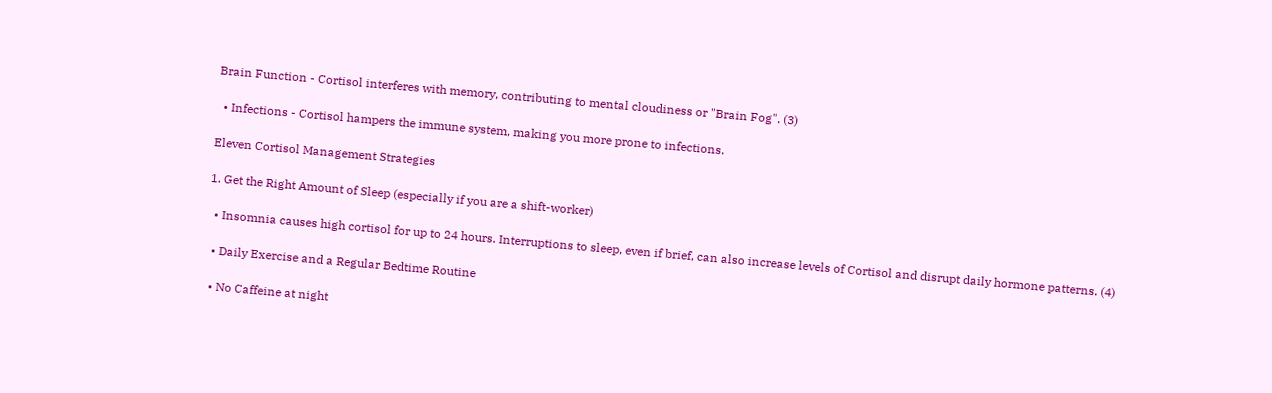Brain Function - Cortisol interferes with memory, contributing to mental cloudiness or "Brain Fog". (3)

  • Infections - Cortisol hampers the immune system, making you more prone to infections.

Eleven Cortisol Management Strategies

1. Get the Right Amount of Sleep (especially if you are a shift-worker)

  • Insomnia causes high cortisol for up to 24 hours. Interruptions to sleep, even if brief, can also increase levels of Cortisol and disrupt daily hormone patterns. (4)

  • Daily Exercise and a Regular Bedtime Routine

  • No Caffeine at night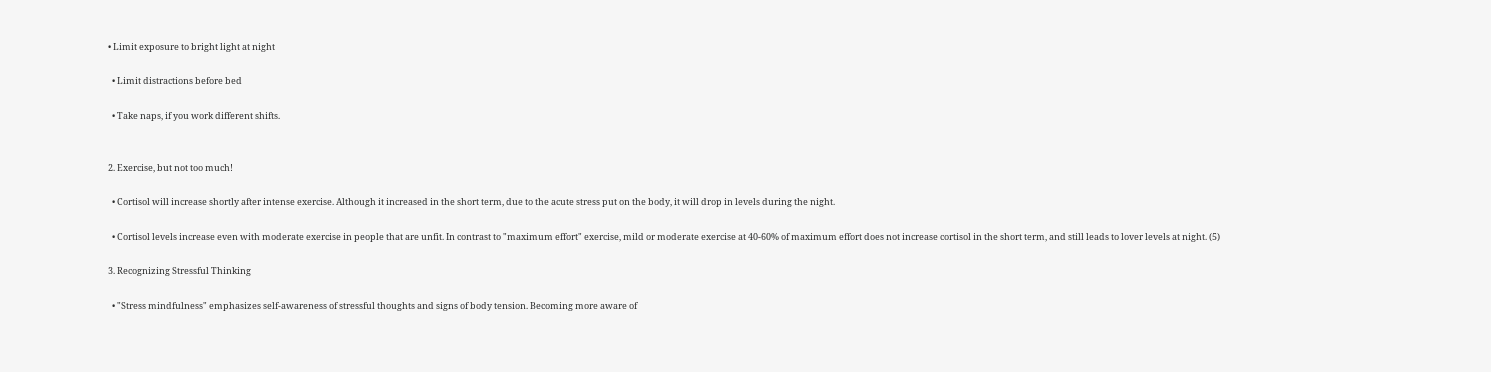• Limit exposure to bright light at night

  • Limit distractions before bed

  • Take naps, if you work different shifts.


2. Exercise, but not too much!

  • Cortisol will increase shortly after intense exercise. Although it increased in the short term, due to the acute stress put on the body, it will drop in levels during the night.

  • Cortisol levels increase even with moderate exercise in people that are unfit. In contrast to "maximum effort" exercise, mild or moderate exercise at 40-60% of maximum effort does not increase cortisol in the short term, and still leads to lover levels at night. (5)

3. Recognizing Stressful Thinking

  • "Stress mindfulness" emphasizes self-awareness of stressful thoughts and signs of body tension. Becoming more aware of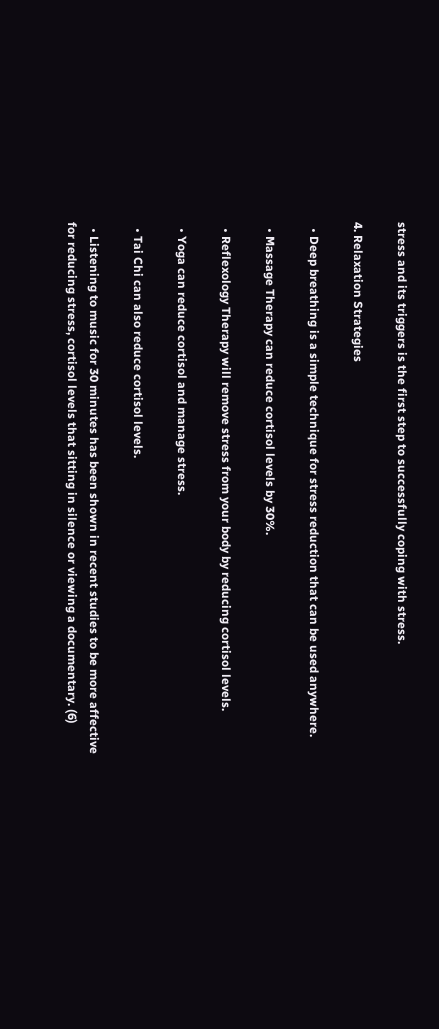stress and its triggers is the first step to successfully coping with stress.

4. Relaxation Strategies

  • Deep breathing is a simple technique for stress reduction that can be used anywhere.

  • Massage Therapy can reduce cortisol levels by 30%.

  • Reflexology Therapy will remove stress from your body by reducing cortisol levels.

  • Yoga can reduce cortisol and manage stress.

  • Tai Chi can also reduce cortisol levels.

  • Listening to music for 30 minutes has been shown in recent studies to be more affective for reducing stress, cortisol levels that sitting in silence or viewing a documentary. (6)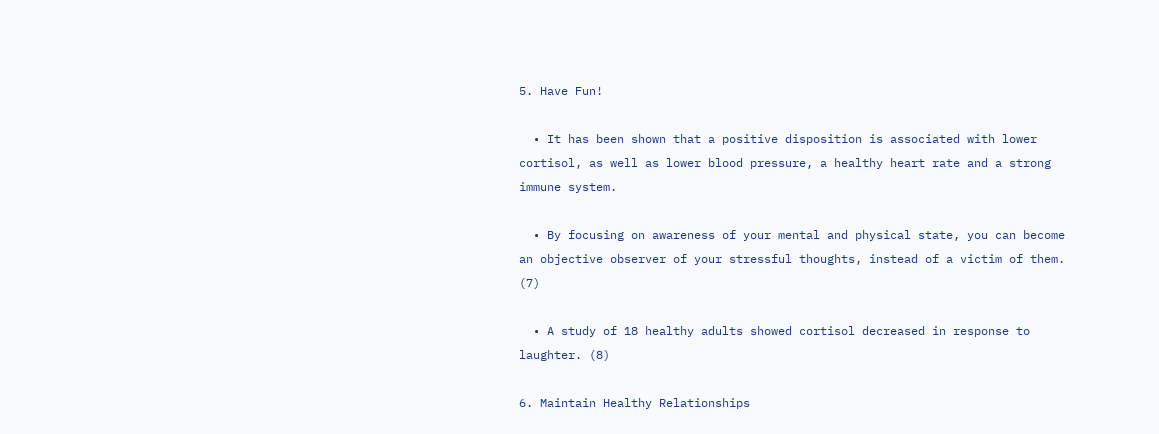5. Have Fun!

  • It has been shown that a positive disposition is associated with lower cortisol, as well as lower blood pressure, a healthy heart rate and a strong immune system.

  • By focusing on awareness of your mental and physical state, you can become an objective observer of your stressful thoughts, instead of a victim of them. (7)

  • A study of 18 healthy adults showed cortisol decreased in response to laughter. (8)

6. Maintain Healthy Relationships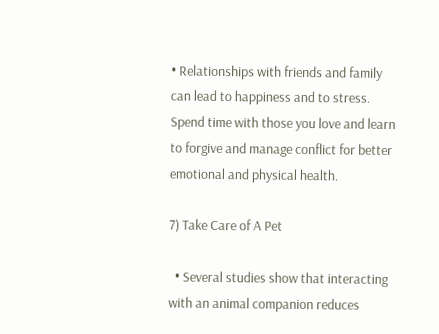• Relationships with friends and family can lead to happiness and to stress. Spend time with those you love and learn to forgive and manage conflict for better emotional and physical health.

7) Take Care of A Pet

  • Several studies show that interacting with an animal companion reduces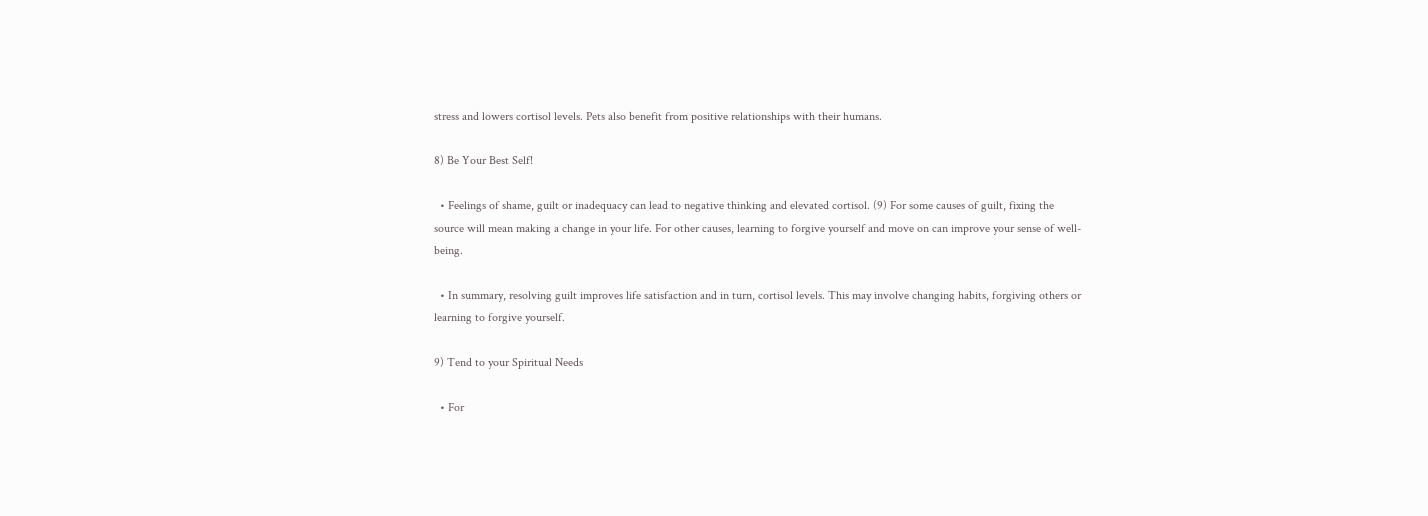stress and lowers cortisol levels. Pets also benefit from positive relationships with their humans.

8) Be Your Best Self!

  • Feelings of shame, guilt or inadequacy can lead to negative thinking and elevated cortisol. (9) For some causes of guilt, fixing the source will mean making a change in your life. For other causes, learning to forgive yourself and move on can improve your sense of well-being.

  • In summary, resolving guilt improves life satisfaction and in turn, cortisol levels. This may involve changing habits, forgiving others or learning to forgive yourself.

9) Tend to your Spiritual Needs

  • For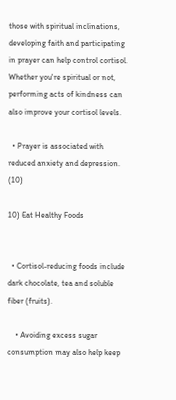those with spiritual inclinations, developing faith and participating in prayer can help control cortisol. Whether you're spiritual or not, performing acts of kindness can also improve your cortisol levels.

  • Prayer is associated with reduced anxiety and depression. (10)

10) Eat Healthy Foods


  • Cortisol-reducing foods include dark chocolate, tea and soluble fiber (fruits).

    • Avoiding excess sugar consumption may also help keep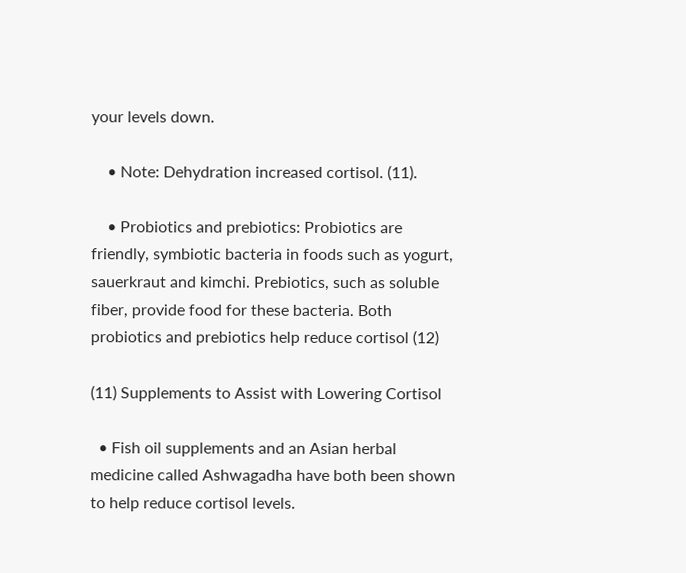your levels down.

    • Note: Dehydration increased cortisol. (11).

    • Probiotics and prebiotics: Probiotics are friendly, symbiotic bacteria in foods such as yogurt, sauerkraut and kimchi. Prebiotics, such as soluble fiber, provide food for these bacteria. Both probiotics and prebiotics help reduce cortisol (12)

(11) Supplements to Assist with Lowering Cortisol

  • Fish oil supplements and an Asian herbal medicine called Ashwagadha have both been shown to help reduce cortisol levels.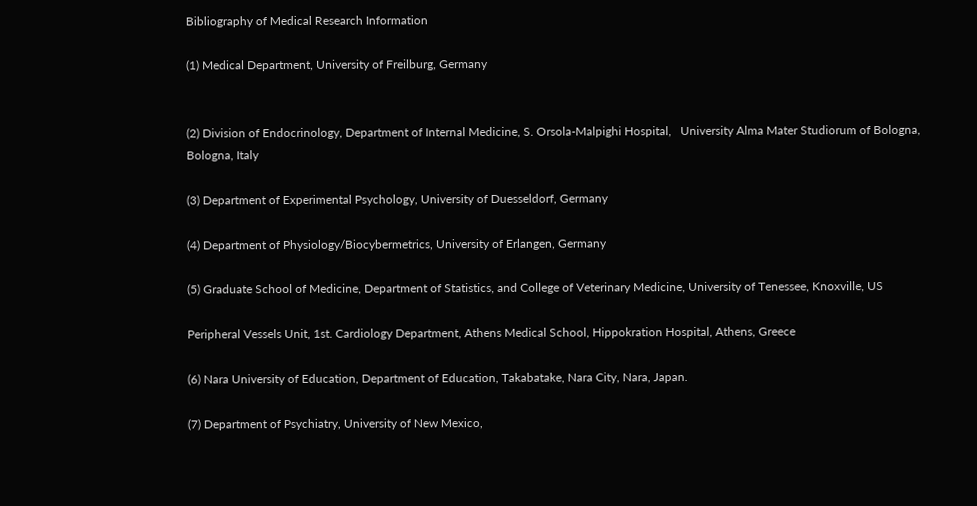Bibliography of Medical Research Information

(1) Medical Department, University of Freilburg, Germany


(2) Division of Endocrinology, Department of Internal Medicine, S. Orsola-Malpighi Hospital,   University Alma Mater Studiorum of Bologna, Bologna, Italy

(3) Department of Experimental Psychology, University of Duesseldorf, Germany

(4) Department of Physiology/Biocybermetrics, University of Erlangen, Germany

(5) Graduate School of Medicine, Department of Statistics, and College of Veterinary Medicine, University of Tenessee, Knoxville, US

Peripheral Vessels Unit, 1st. Cardiology Department, Athens Medical School, Hippokration Hospital, Athens, Greece

(6) Nara University of Education, Department of Education, Takabatake, Nara City, Nara, Japan.

(7) Department of Psychiatry, University of New Mexico,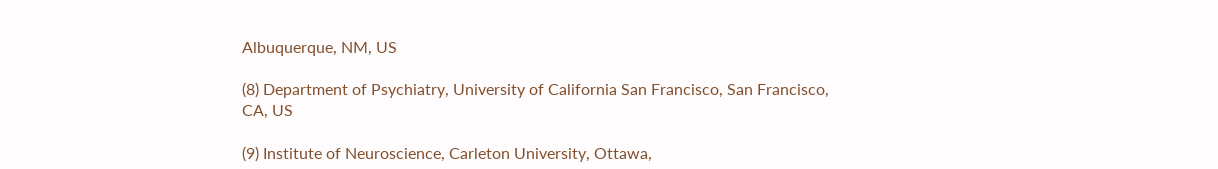Albuquerque, NM, US

(8) Department of Psychiatry, University of California San Francisco, San Francisco, CA, US

(9) Institute of Neuroscience, Carleton University, Ottawa,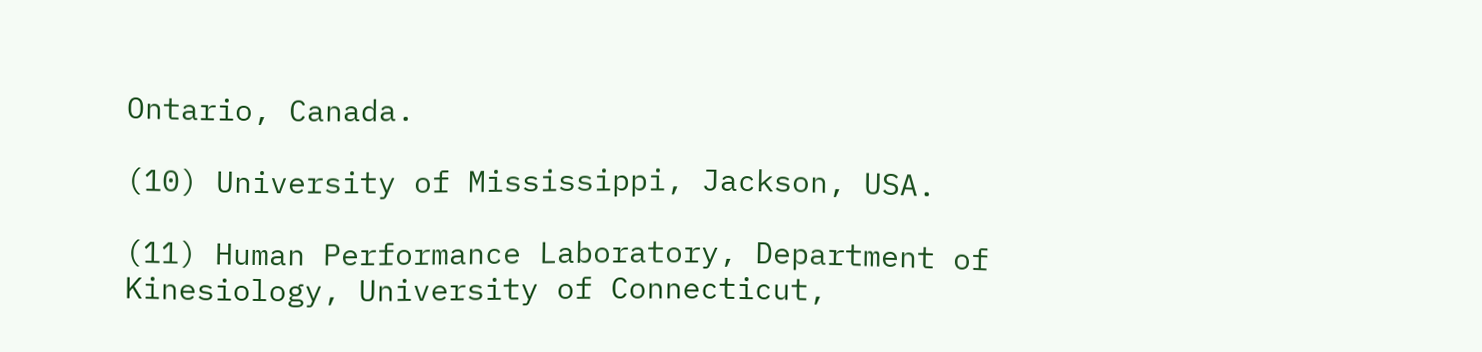Ontario, Canada.

(10) University of Mississippi, Jackson, USA.

(11) Human Performance Laboratory, Department of Kinesiology, University of Connecticut,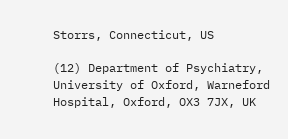Storrs, Connecticut, US

(12) Department of Psychiatry, University of Oxford, Warneford Hospital, Oxford, OX3 7JX, UK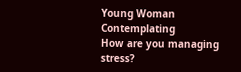Young Woman Contemplating
How are you managing stress?